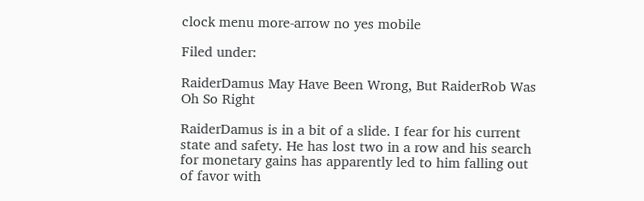clock menu more-arrow no yes mobile

Filed under:

RaiderDamus May Have Been Wrong, But RaiderRob Was Oh So Right

RaiderDamus is in a bit of a slide. I fear for his current state and safety. He has lost two in a row and his search for monetary gains has apparently led to him falling out of favor with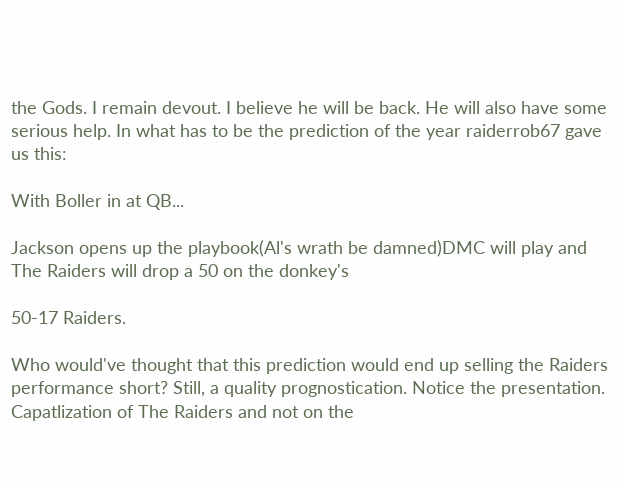the Gods. I remain devout. I believe he will be back. He will also have some serious help. In what has to be the prediction of the year raiderrob67 gave us this:

With Boller in at QB...

Jackson opens up the playbook(Al's wrath be damned)DMC will play and The Raiders will drop a 50 on the donkey's

50-17 Raiders.

Who would've thought that this prediction would end up selling the Raiders performance short? Still, a quality prognostication. Notice the presentation. Capatlization of The Raiders and not on the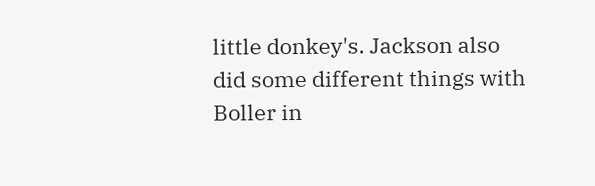little donkey's. Jackson also did some different things with Boller in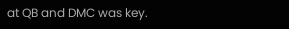at QB and DMC was key.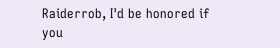Raiderrob, I'd be honored if you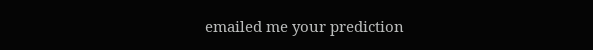emailed me your prediction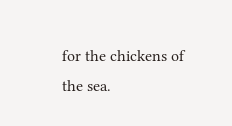for the chickens of the sea.